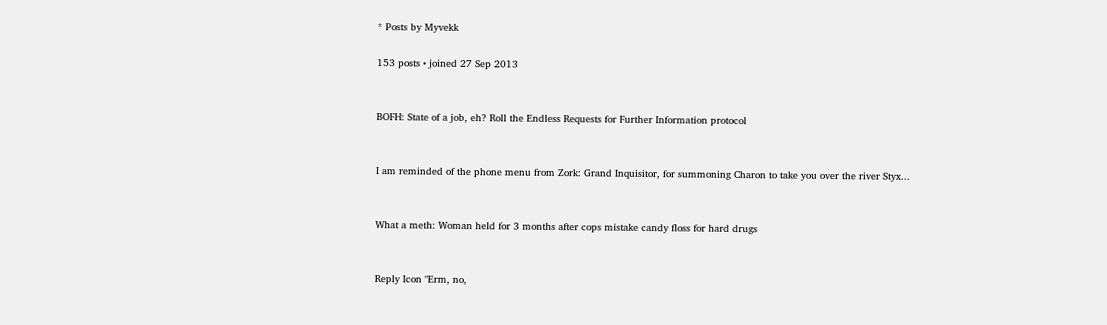* Posts by Myvekk

153 posts • joined 27 Sep 2013


BOFH: State of a job, eh? Roll the Endless Requests for Further Information protocol


I am reminded of the phone menu from Zork: Grand Inquisitor, for summoning Charon to take you over the river Styx...


What a meth: Woman held for 3 months after cops mistake candy floss for hard drugs


Reply Icon "Erm, no,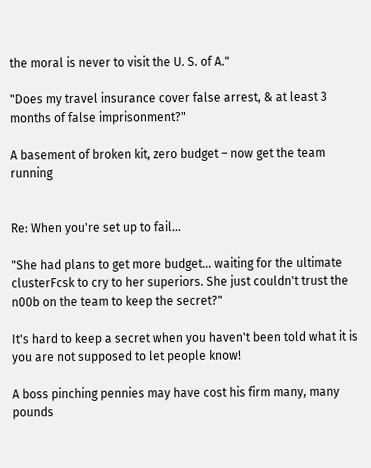the moral is never to visit the U. S. of A."

"Does my travel insurance cover false arrest, & at least 3 months of false imprisonment?"

A basement of broken kit, zero budget – now get the team running


Re: When you're set up to fail...

"She had plans to get more budget... waiting for the ultimate clusterFcsk to cry to her superiors. She just couldn't trust the n00b on the team to keep the secret?"

It's hard to keep a secret when you haven't been told what it is you are not supposed to let people know!

A boss pinching pennies may have cost his firm many, many pounds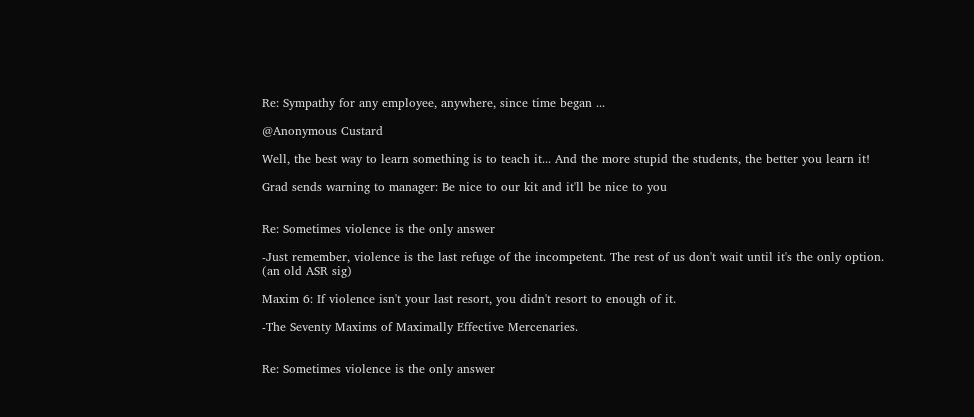Re: Sympathy for any employee, anywhere, since time began ...

@Anonymous Custard

Well, the best way to learn something is to teach it... And the more stupid the students, the better you learn it!

Grad sends warning to manager: Be nice to our kit and it'll be nice to you


Re: Sometimes violence is the only answer

-Just remember, violence is the last refuge of the incompetent. The rest of us don't wait until it's the only option. (an old ASR sig)

Maxim 6: If violence isn't your last resort, you didn't resort to enough of it.

-The Seventy Maxims of Maximally Effective Mercenaries.


Re: Sometimes violence is the only answer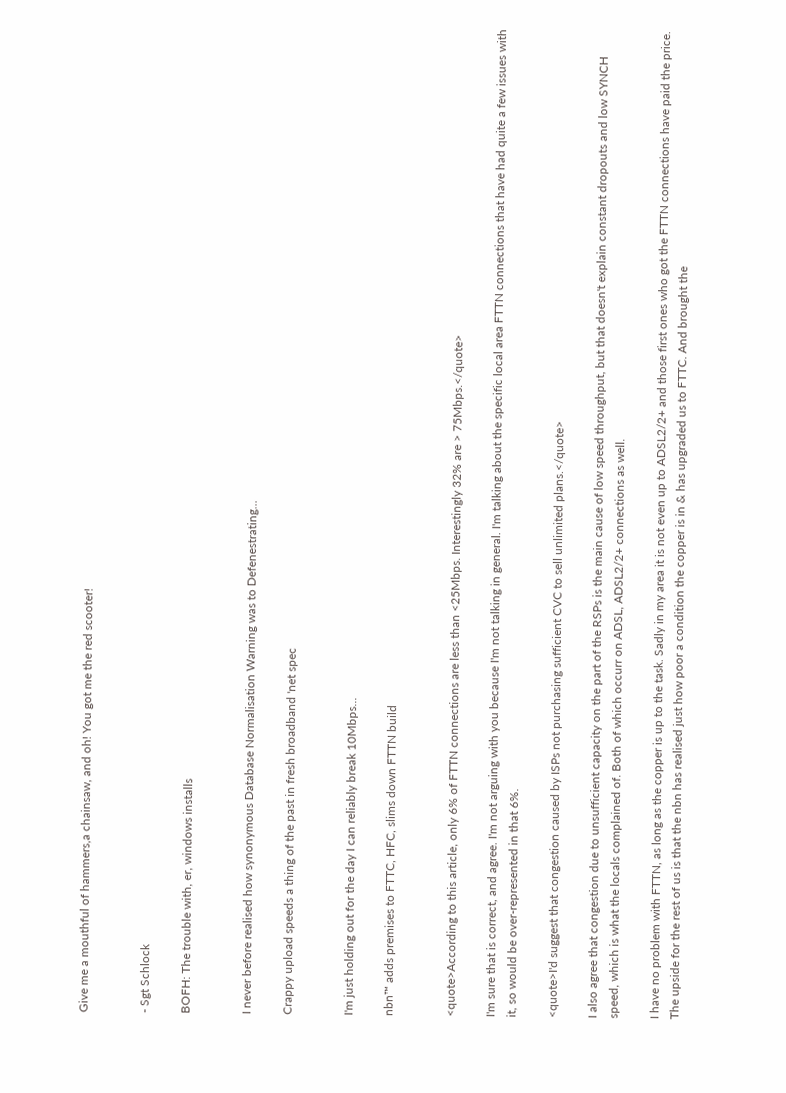Give me a mouthful of hammers,a chainsaw, and oh! You got me the red scooter!


- Sgt Schlock

BOFH: The trouble with, er, windows installs


I never before realised how synonymous Database Normalisation Warning was to Defenestrating...

Crappy upload speeds a thing of the past in fresh broadband 'net spec


I'm just holding out for the day I can reliably break 10Mbps...

nbn™ adds premises to FTTC, HFC, slims down FTTN build


<quote>According to this article, only 6% of FTTN connections are less than <25Mbps. Interestingly 32% are > 75Mbps.</quote>

I'm sure that is correct, and agree. I'm not arguing with you because I'm not talking in general. I'm talking about the specific local area FTTN connections that have had quite a few issues with it, so would be over-represented in that 6%.

<quote>I'd suggest that congestion caused by ISPs not purchasing sufficient CVC to sell unlimited plans.</quote>

I also agree that congestion due to unsufficient capacity on the part of the RSPs is the main cause of low speed throughput, but that doesn't explain constant dropouts and low SYNCH speed, which is what the locals complained of. Both of which occurr on ADSL, ADSL2/2+ connections as well.

I have no problem with FTTN, as long as the copper is up to the task. Sadly in my area it is not even up to ADSL2/2+ and those first ones who got the FTTN connections have paid the price. The upside for the rest of us is that the nbn has realised just how poor a condition the copper is in & has upgraded us to FTTC. And brought the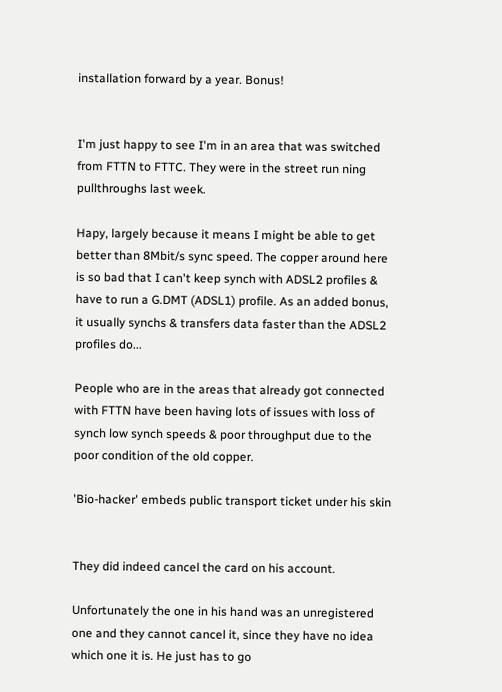installation forward by a year. Bonus!


I'm just happy to see I'm in an area that was switched from FTTN to FTTC. They were in the street run ning pullthroughs last week.

Hapy, largely because it means I might be able to get better than 8Mbit/s sync speed. The copper around here is so bad that I can't keep synch with ADSL2 profiles & have to run a G.DMT (ADSL1) profile. As an added bonus, it usually synchs & transfers data faster than the ADSL2 profiles do...

People who are in the areas that already got connected with FTTN have been having lots of issues with loss of synch low synch speeds & poor throughput due to the poor condition of the old copper.

'Bio-hacker' embeds public transport ticket under his skin


They did indeed cancel the card on his account.

Unfortunately the one in his hand was an unregistered one and they cannot cancel it, since they have no idea which one it is. He just has to go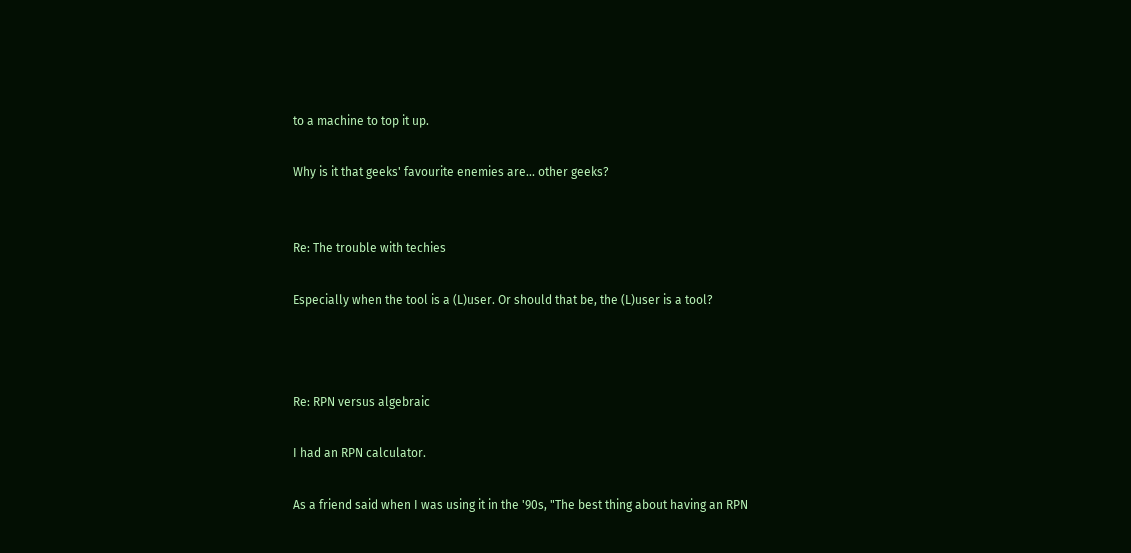to a machine to top it up.

Why is it that geeks' favourite enemies are... other geeks?


Re: The trouble with techies

Especially when the tool is a (L)user. Or should that be, the (L)user is a tool?



Re: RPN versus algebraic

I had an RPN calculator.

As a friend said when I was using it in the '90s, "The best thing about having an RPN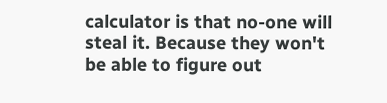calculator is that no-one will steal it. Because they won't be able to figure out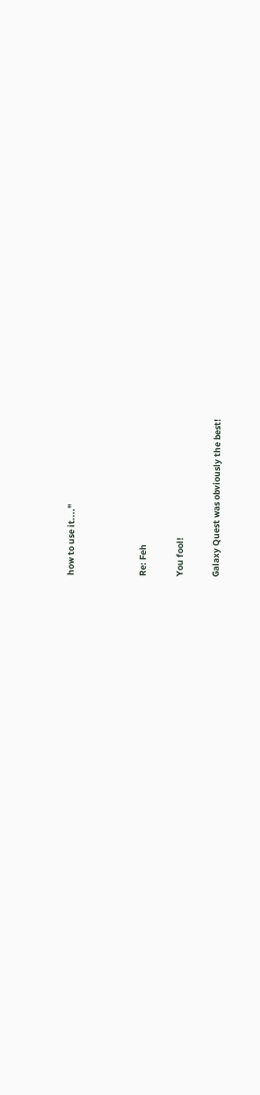how to use it...."



Re: Feh

You fool!

Galaxy Quest was obviously the best!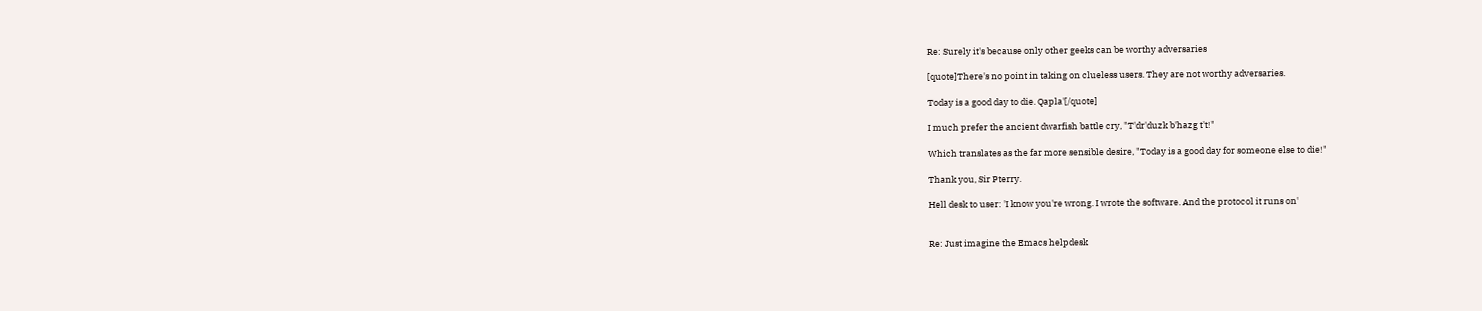Re: Surely it's because only other geeks can be worthy adversaries

[quote]There's no point in taking on clueless users. They are not worthy adversaries.

Today is a good day to die. Qapla'[/quote]

I much prefer the ancient dwarfish battle cry, "T'dr'duzk b'hazg t't!"

Which translates as the far more sensible desire, "Today is a good day for someone else to die!"

Thank you, Sir Pterry.

Hell desk to user: 'I know you're wrong. I wrote the software. And the protocol it runs on'


Re: Just imagine the Emacs helpdesk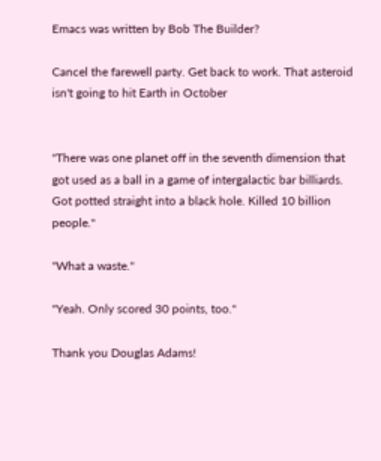Emacs was written by Bob The Builder?

Cancel the farewell party. Get back to work. That asteroid isn't going to hit Earth in October


"There was one planet off in the seventh dimension that got used as a ball in a game of intergalactic bar billiards. Got potted straight into a black hole. Killed 10 billion people."

"What a waste."

"Yeah. Only scored 30 points, too."

Thank you Douglas Adams!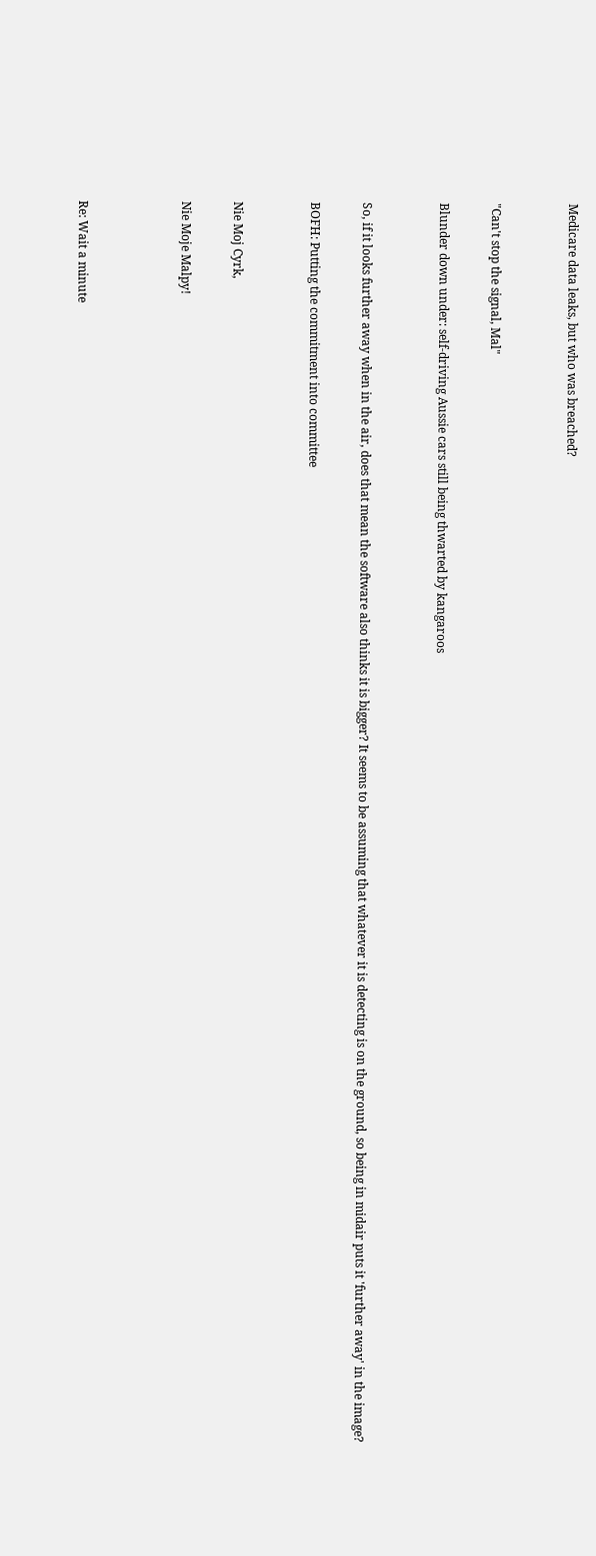Medicare data leaks, but who was breached?


"Can't stop the signal, Mal"

Blunder down under: self-driving Aussie cars still being thwarted by kangaroos


So, if it looks further away when in the air, does that mean the software also thinks it is bigger? It seems to be assuming that whatever it is detecting is on the ground, so being in midair puts it 'further away' in the image?

BOFH: Putting the commitment into committee


Nie Moj Cyrk,

Nie Moje Malpy!



Re: Wait a minute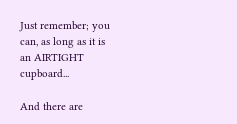Just remember; you can, as long as it is an AIRTIGHT cupboard...

And there are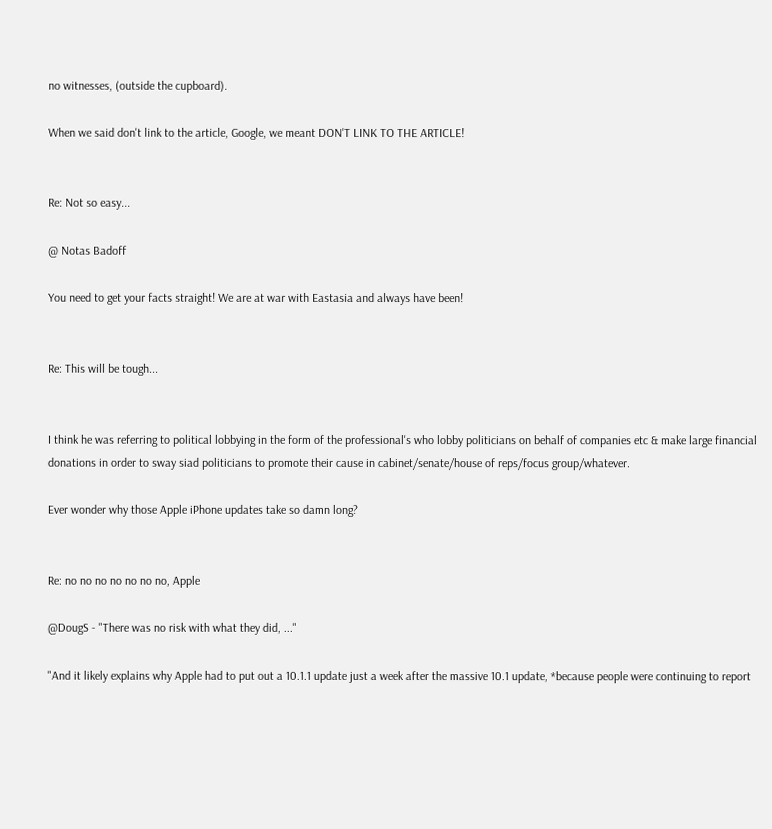no witnesses, (outside the cupboard).

When we said don't link to the article, Google, we meant DON'T LINK TO THE ARTICLE!


Re: Not so easy...

@ Notas Badoff

You need to get your facts straight! We are at war with Eastasia and always have been!


Re: This will be tough...


I think he was referring to political lobbying in the form of the professional's who lobby politicians on behalf of companies etc & make large financial donations in order to sway siad politicians to promote their cause in cabinet/senate/house of reps/focus group/whatever.

Ever wonder why those Apple iPhone updates take so damn long?


Re: no no no no no no no, Apple

@DougS - "There was no risk with what they did, ..."

"And it likely explains why Apple had to put out a 10.1.1 update just a week after the massive 10.1 update, *because people were continuing to report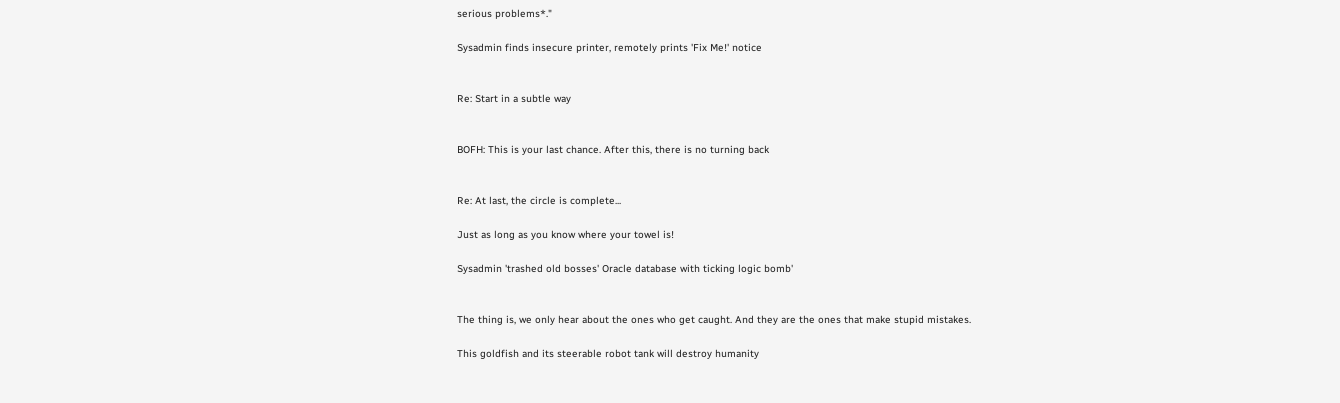serious problems*."

Sysadmin finds insecure printer, remotely prints 'Fix Me!' notice


Re: Start in a subtle way


BOFH: This is your last chance. After this, there is no turning back


Re: At last, the circle is complete...

Just as long as you know where your towel is!

Sysadmin 'trashed old bosses' Oracle database with ticking logic bomb'


The thing is, we only hear about the ones who get caught. And they are the ones that make stupid mistakes.

This goldfish and its steerable robot tank will destroy humanity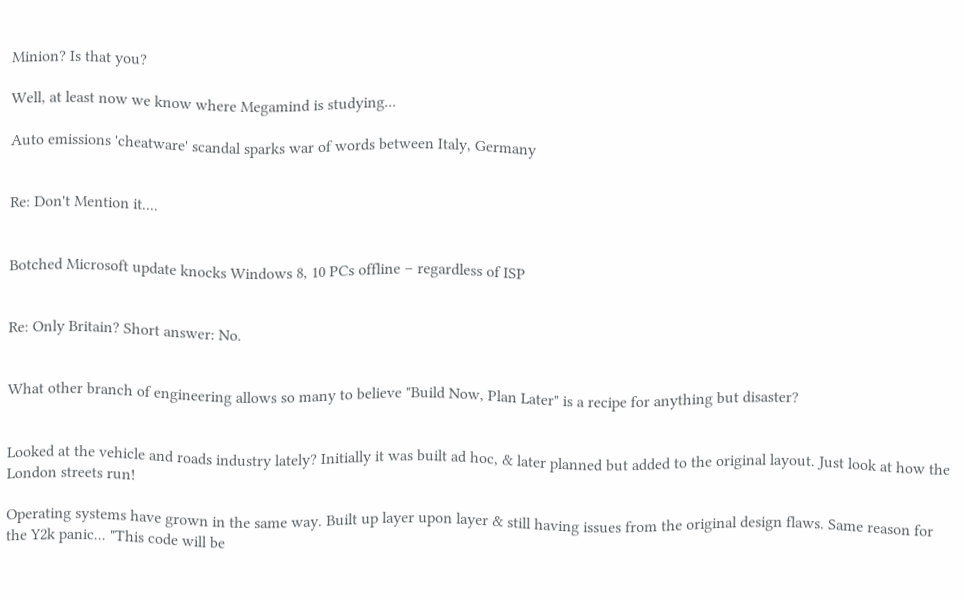Minion? Is that you?

Well, at least now we know where Megamind is studying...

Auto emissions 'cheatware' scandal sparks war of words between Italy, Germany


Re: Don't Mention it....


Botched Microsoft update knocks Windows 8, 10 PCs offline – regardless of ISP


Re: Only Britain? Short answer: No.


What other branch of engineering allows so many to believe "Build Now, Plan Later" is a recipe for anything but disaster?


Looked at the vehicle and roads industry lately? Initially it was built ad hoc, & later planned but added to the original layout. Just look at how the London streets run!

Operating systems have grown in the same way. Built up layer upon layer & still having issues from the original design flaws. Same reason for the Y2k panic... "This code will be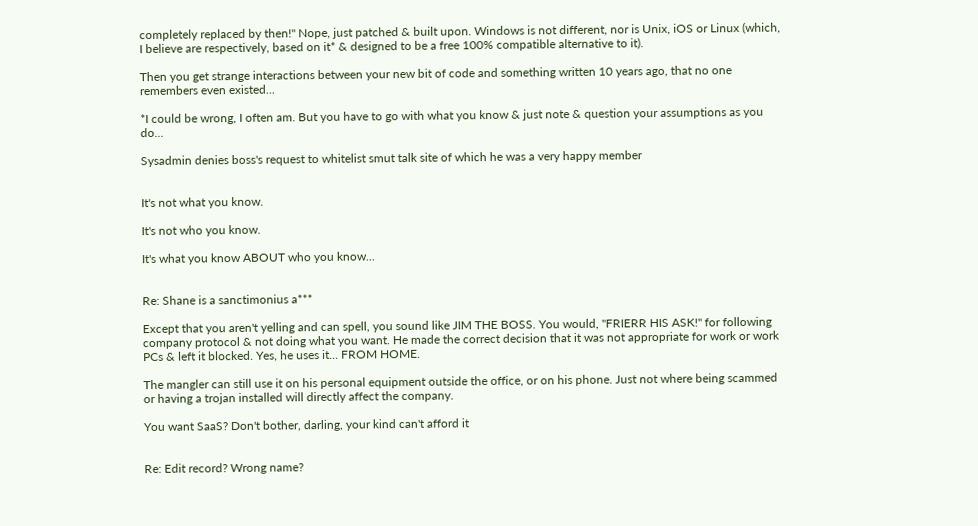completely replaced by then!" Nope, just patched & built upon. Windows is not different, nor is Unix, iOS or Linux (which, I believe are respectively, based on it* & designed to be a free 100% compatible alternative to it).

Then you get strange interactions between your new bit of code and something written 10 years ago, that no one remembers even existed...

*I could be wrong, I often am. But you have to go with what you know & just note & question your assumptions as you do...

Sysadmin denies boss's request to whitelist smut talk site of which he was a very happy member


It's not what you know.

It's not who you know.

It's what you know ABOUT who you know...


Re: Shane is a sanctimonius a***

Except that you aren't yelling and can spell, you sound like JIM THE BOSS. You would, "FRIERR HIS ASK!" for following company protocol & not doing what you want. He made the correct decision that it was not appropriate for work or work PCs & left it blocked. Yes, he uses it... FROM HOME.

The mangler can still use it on his personal equipment outside the office, or on his phone. Just not where being scammed or having a trojan installed will directly affect the company.

You want SaaS? Don't bother, darling, your kind can't afford it


Re: Edit record? Wrong name?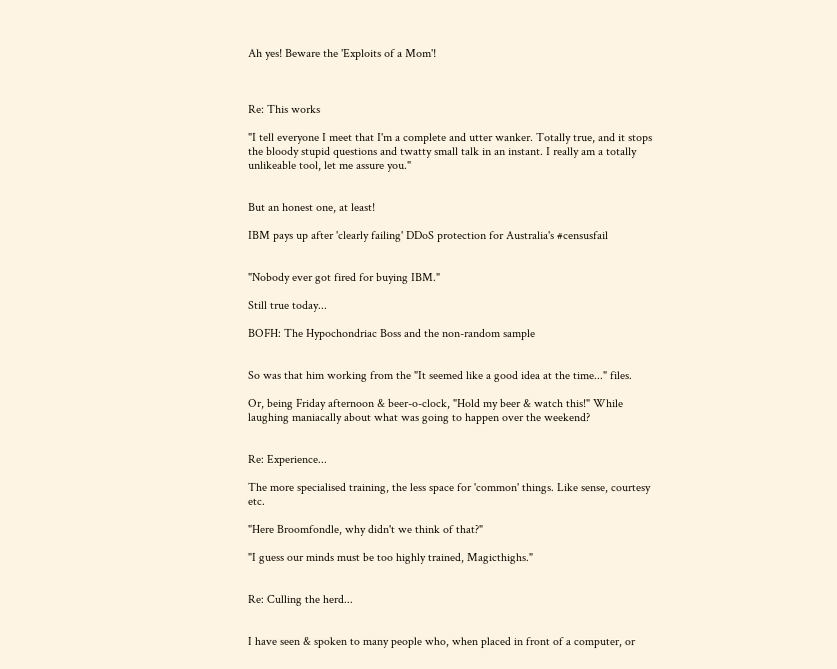Ah yes! Beware the 'Exploits of a Mom'!



Re: This works

"I tell everyone I meet that I'm a complete and utter wanker. Totally true, and it stops the bloody stupid questions and twatty small talk in an instant. I really am a totally unlikeable tool, let me assure you."


But an honest one, at least!

IBM pays up after 'clearly failing' DDoS protection for Australia's #censusfail


"Nobody ever got fired for buying IBM."

Still true today...

BOFH: The Hypochondriac Boss and the non-random sample


So was that him working from the "It seemed like a good idea at the time..." files.

Or, being Friday afternoon & beer-o-clock, "Hold my beer & watch this!" While laughing maniacally about what was going to happen over the weekend?


Re: Experience...

The more specialised training, the less space for 'common' things. Like sense, courtesy etc.

"Here Broomfondle, why didn't we think of that?"

"I guess our minds must be too highly trained, Magicthighs."


Re: Culling the herd...


I have seen & spoken to many people who, when placed in front of a computer, or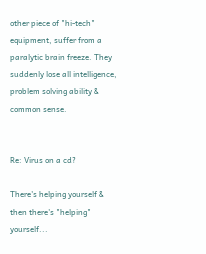other piece of "hi-tech" equipment, suffer from a paralytic brain freeze. They suddenly lose all intelligence, problem solving ability & common sense.


Re: Virus on a cd?

There's helping yourself & then there's "helping" yourself...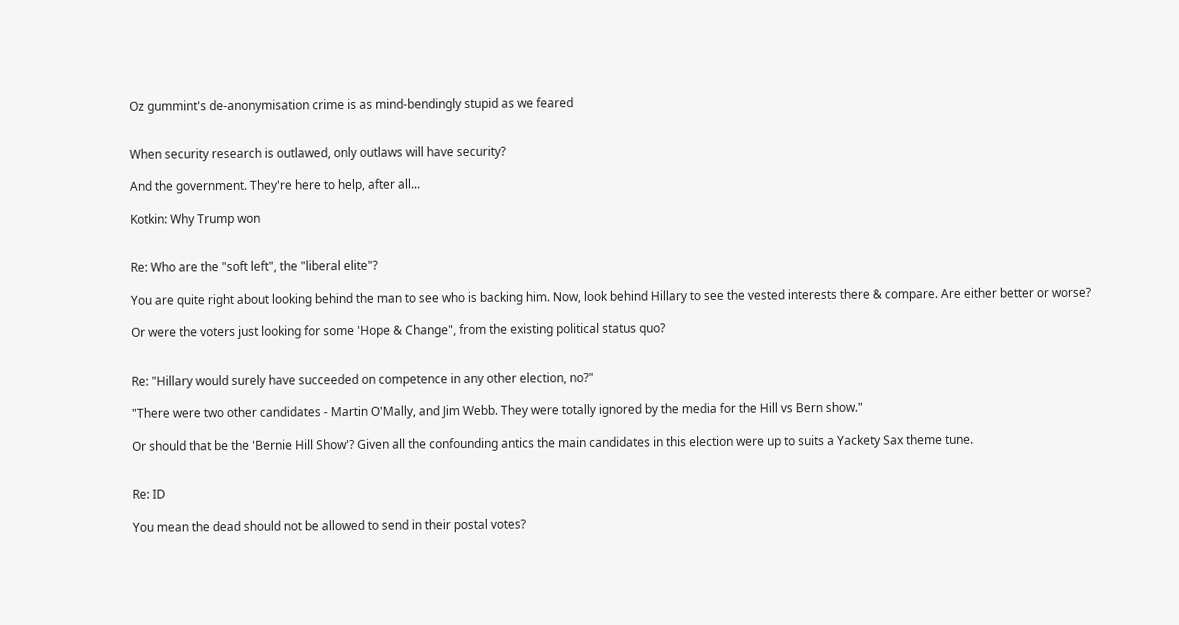Oz gummint's de-anonymisation crime is as mind-bendingly stupid as we feared


When security research is outlawed, only outlaws will have security?

And the government. They're here to help, after all...

Kotkin: Why Trump won


Re: Who are the "soft left", the "liberal elite"?

You are quite right about looking behind the man to see who is backing him. Now, look behind Hillary to see the vested interests there & compare. Are either better or worse?

Or were the voters just looking for some 'Hope & Change", from the existing political status quo?


Re: "Hillary would surely have succeeded on competence in any other election, no?"

"There were two other candidates - Martin O'Mally, and Jim Webb. They were totally ignored by the media for the Hill vs Bern show."

Or should that be the 'Bernie Hill Show'? Given all the confounding antics the main candidates in this election were up to suits a Yackety Sax theme tune.


Re: ID

You mean the dead should not be allowed to send in their postal votes?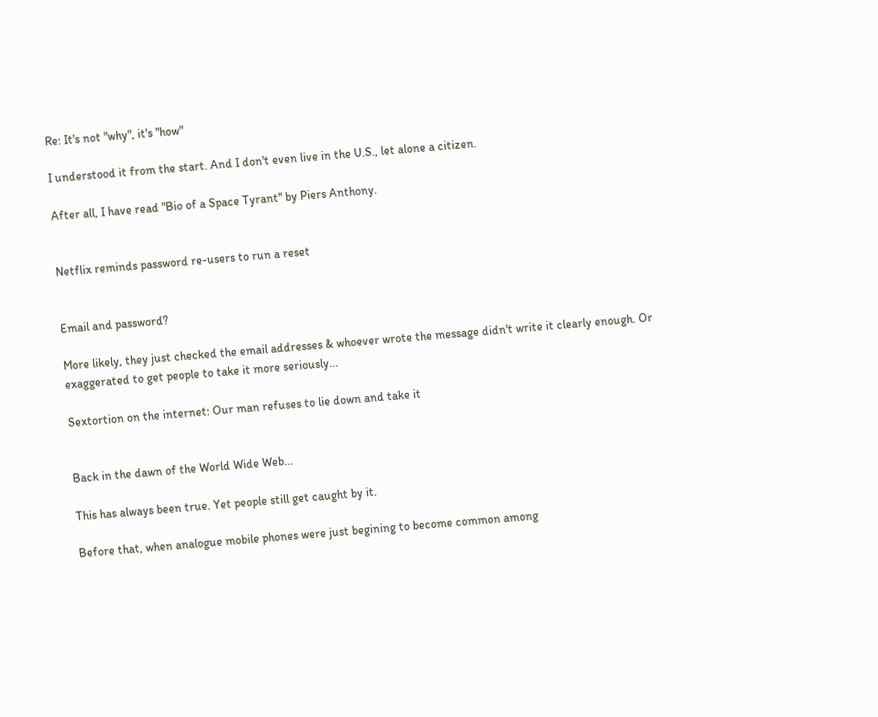Re: It's not "why", it's "how"

I understood it from the start. And I don't even live in the U.S., let alone a citizen.

After all, I have read "Bio of a Space Tyrant" by Piers Anthony.


Netflix reminds password re-users to run a reset


Email and password?

More likely, they just checked the email addresses & whoever wrote the message didn't write it clearly enough. Or exaggerated to get people to take it more seriously...

Sextortion on the internet: Our man refuses to lie down and take it


Back in the dawn of the World Wide Web...

This has always been true. Yet people still get caught by it.

Before that, when analogue mobile phones were just begining to become common among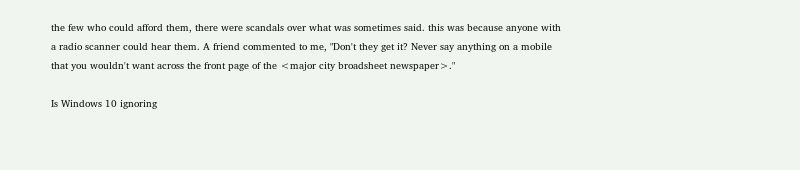the few who could afford them, there were scandals over what was sometimes said. this was because anyone with a radio scanner could hear them. A friend commented to me, "Don't they get it? Never say anything on a mobile that you wouldn't want across the front page of the <major city broadsheet newspaper>."

Is Windows 10 ignoring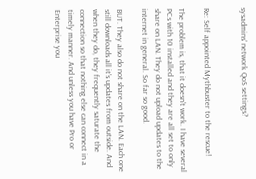sysadmins' network QoS settings?


Re: Self appointed Mythbuster to the rescue!

The problem is, that it doesn't work. I have several PCs with 10 installed and they are all set to only share on LAN. They do not upload updates to the internet in general. So far so good.

BUT. They also do not share on the LAN. Each one still downloads all it's updates from outside. And when they do, they frequently saturate the connection so that nothing else can connect in a timely manner. And unless you have Pro or Enterprise you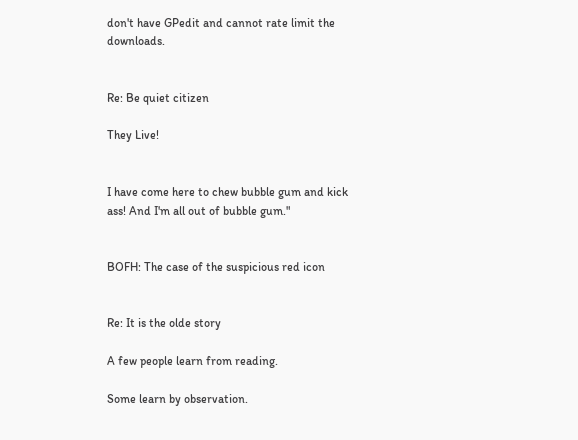don't have GPedit and cannot rate limit the downloads.


Re: Be quiet citizen

They Live!


I have come here to chew bubble gum and kick ass! And I'm all out of bubble gum."


BOFH: The case of the suspicious red icon


Re: It is the olde story

A few people learn from reading.

Some learn by observation.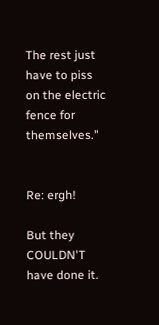The rest just have to piss on the electric fence for themselves."


Re: ergh!

But they COULDN'T have done it.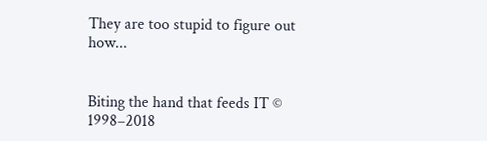They are too stupid to figure out how...


Biting the hand that feeds IT © 1998–2018